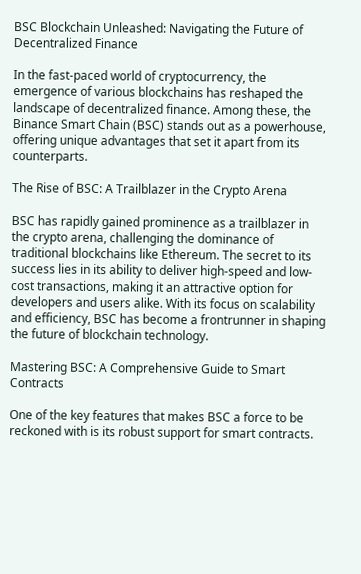BSC Blockchain Unleashed: Navigating the Future of Decentralized Finance

In the fast-paced world of cryptocurrency, the emergence of various blockchains has reshaped the landscape of decentralized finance. Among these, the Binance Smart Chain (BSC) stands out as a powerhouse, offering unique advantages that set it apart from its counterparts.

The Rise of BSC: A Trailblazer in the Crypto Arena

BSC has rapidly gained prominence as a trailblazer in the crypto arena, challenging the dominance of traditional blockchains like Ethereum. The secret to its success lies in its ability to deliver high-speed and low-cost transactions, making it an attractive option for developers and users alike. With its focus on scalability and efficiency, BSC has become a frontrunner in shaping the future of blockchain technology.

Mastering BSC: A Comprehensive Guide to Smart Contracts

One of the key features that makes BSC a force to be reckoned with is its robust support for smart contracts.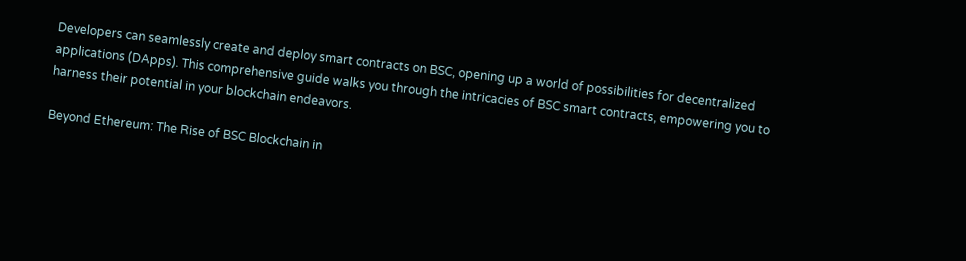Developers can seamlessly create and deploy smart contracts on BSC, opening up a world of possibilities for decentralized applications (DApps). This comprehensive guide walks you through the intricacies of BSC smart contracts, empowering you to harness their potential in your blockchain endeavors.

Beyond Ethereum: The Rise of BSC Blockchain in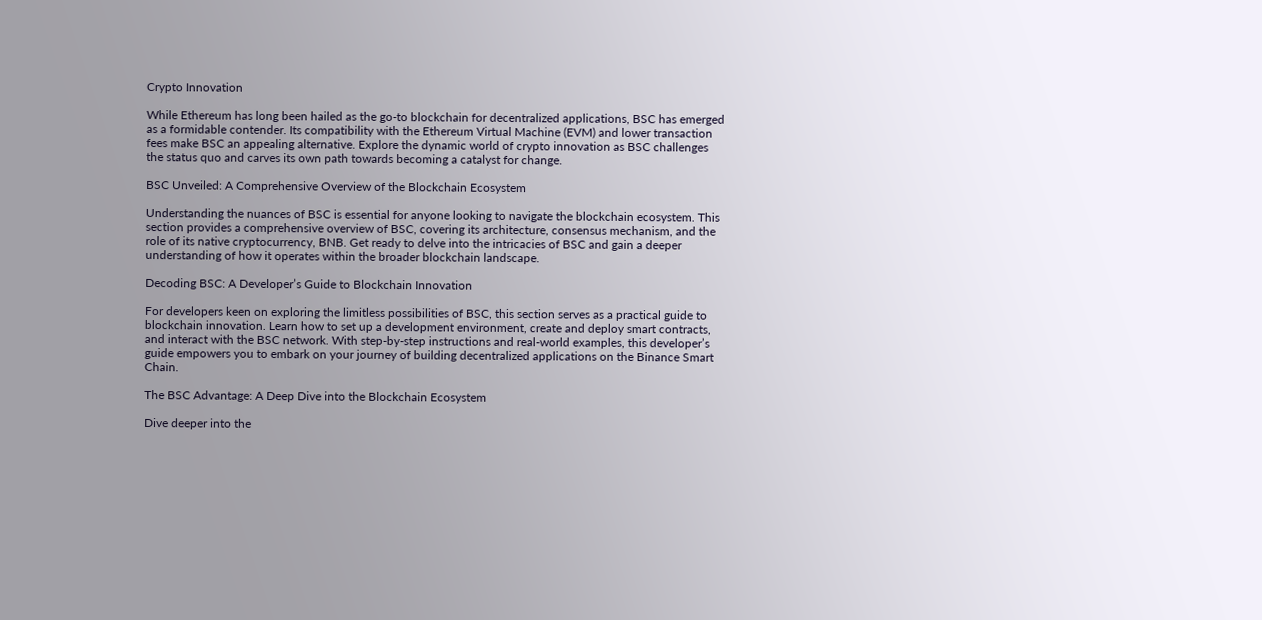Crypto Innovation

While Ethereum has long been hailed as the go-to blockchain for decentralized applications, BSC has emerged as a formidable contender. Its compatibility with the Ethereum Virtual Machine (EVM) and lower transaction fees make BSC an appealing alternative. Explore the dynamic world of crypto innovation as BSC challenges the status quo and carves its own path towards becoming a catalyst for change.

BSC Unveiled: A Comprehensive Overview of the Blockchain Ecosystem

Understanding the nuances of BSC is essential for anyone looking to navigate the blockchain ecosystem. This section provides a comprehensive overview of BSC, covering its architecture, consensus mechanism, and the role of its native cryptocurrency, BNB. Get ready to delve into the intricacies of BSC and gain a deeper understanding of how it operates within the broader blockchain landscape.

Decoding BSC: A Developer’s Guide to Blockchain Innovation

For developers keen on exploring the limitless possibilities of BSC, this section serves as a practical guide to blockchain innovation. Learn how to set up a development environment, create and deploy smart contracts, and interact with the BSC network. With step-by-step instructions and real-world examples, this developer’s guide empowers you to embark on your journey of building decentralized applications on the Binance Smart Chain.

The BSC Advantage: A Deep Dive into the Blockchain Ecosystem

Dive deeper into the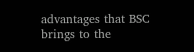advantages that BSC brings to the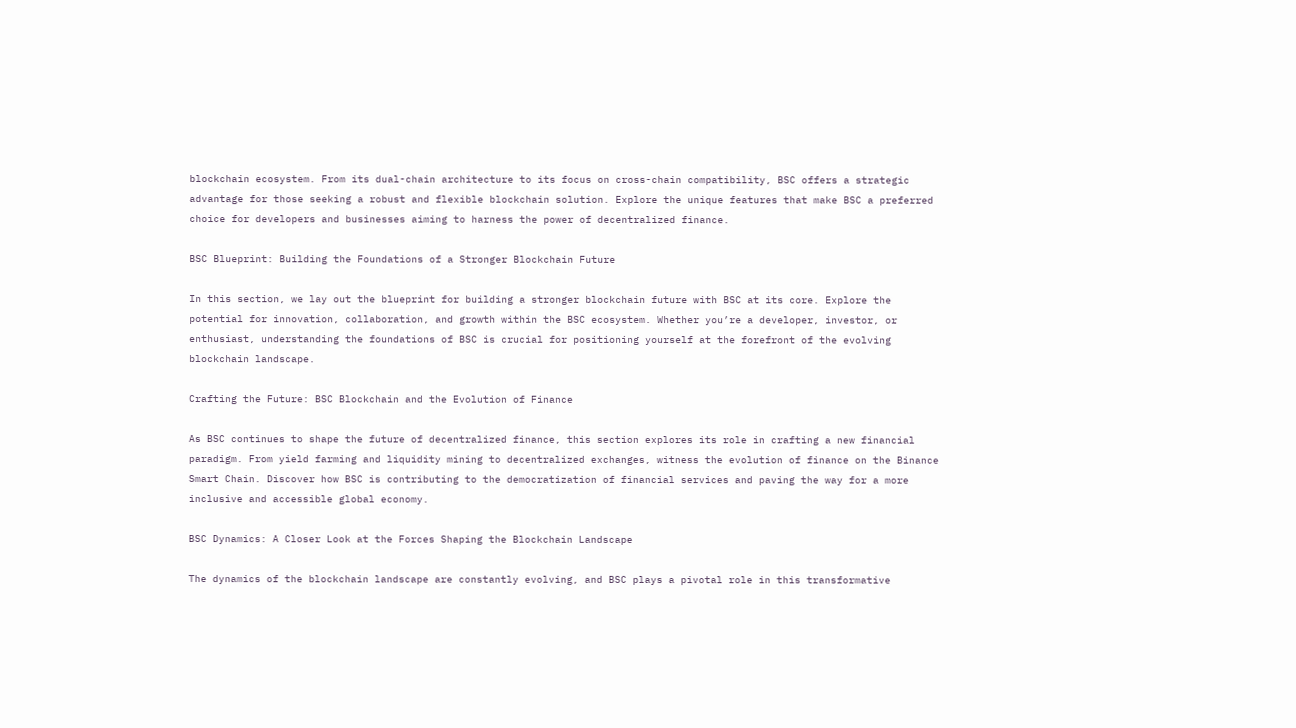blockchain ecosystem. From its dual-chain architecture to its focus on cross-chain compatibility, BSC offers a strategic advantage for those seeking a robust and flexible blockchain solution. Explore the unique features that make BSC a preferred choice for developers and businesses aiming to harness the power of decentralized finance.

BSC Blueprint: Building the Foundations of a Stronger Blockchain Future

In this section, we lay out the blueprint for building a stronger blockchain future with BSC at its core. Explore the potential for innovation, collaboration, and growth within the BSC ecosystem. Whether you’re a developer, investor, or enthusiast, understanding the foundations of BSC is crucial for positioning yourself at the forefront of the evolving blockchain landscape.

Crafting the Future: BSC Blockchain and the Evolution of Finance

As BSC continues to shape the future of decentralized finance, this section explores its role in crafting a new financial paradigm. From yield farming and liquidity mining to decentralized exchanges, witness the evolution of finance on the Binance Smart Chain. Discover how BSC is contributing to the democratization of financial services and paving the way for a more inclusive and accessible global economy.

BSC Dynamics: A Closer Look at the Forces Shaping the Blockchain Landscape

The dynamics of the blockchain landscape are constantly evolving, and BSC plays a pivotal role in this transformative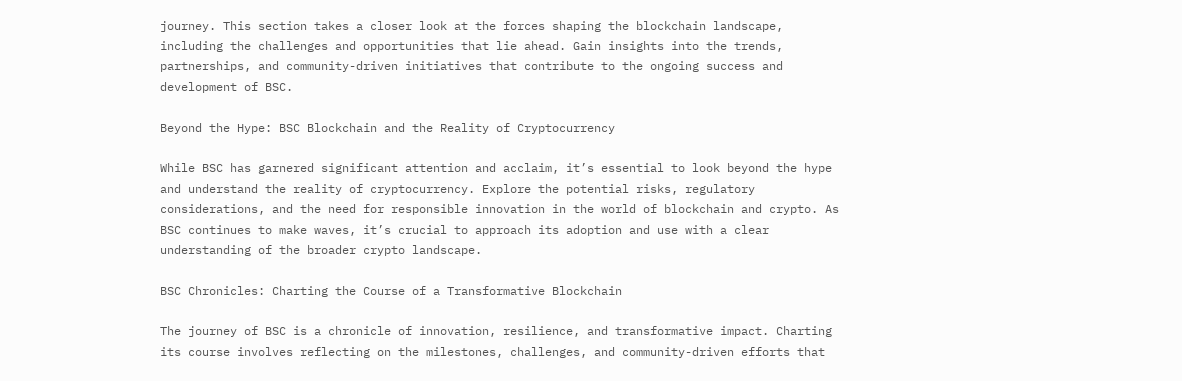journey. This section takes a closer look at the forces shaping the blockchain landscape, including the challenges and opportunities that lie ahead. Gain insights into the trends, partnerships, and community-driven initiatives that contribute to the ongoing success and development of BSC.

Beyond the Hype: BSC Blockchain and the Reality of Cryptocurrency

While BSC has garnered significant attention and acclaim, it’s essential to look beyond the hype and understand the reality of cryptocurrency. Explore the potential risks, regulatory considerations, and the need for responsible innovation in the world of blockchain and crypto. As BSC continues to make waves, it’s crucial to approach its adoption and use with a clear understanding of the broader crypto landscape.

BSC Chronicles: Charting the Course of a Transformative Blockchain

The journey of BSC is a chronicle of innovation, resilience, and transformative impact. Charting its course involves reflecting on the milestones, challenges, and community-driven efforts that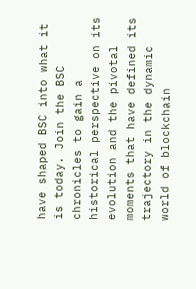have shaped BSC into what it is today. Join the BSC chronicles to gain a historical perspective on its evolution and the pivotal moments that have defined its trajectory in the dynamic world of blockchain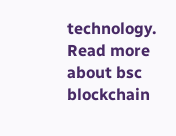technology. Read more about bsc blockchain